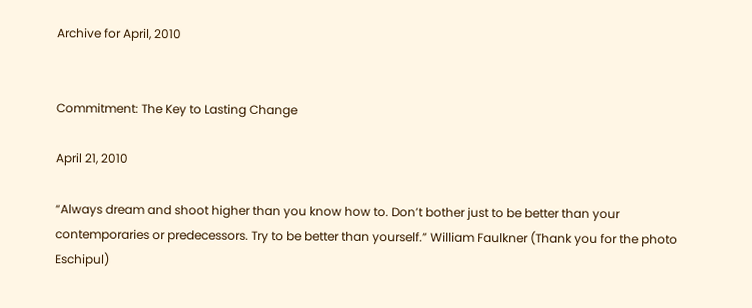Archive for April, 2010


Commitment: The Key to Lasting Change

April 21, 2010

“Always dream and shoot higher than you know how to. Don’t bother just to be better than your contemporaries or predecessors. Try to be better than yourself.” William Faulkner (Thank you for the photo Eschipul)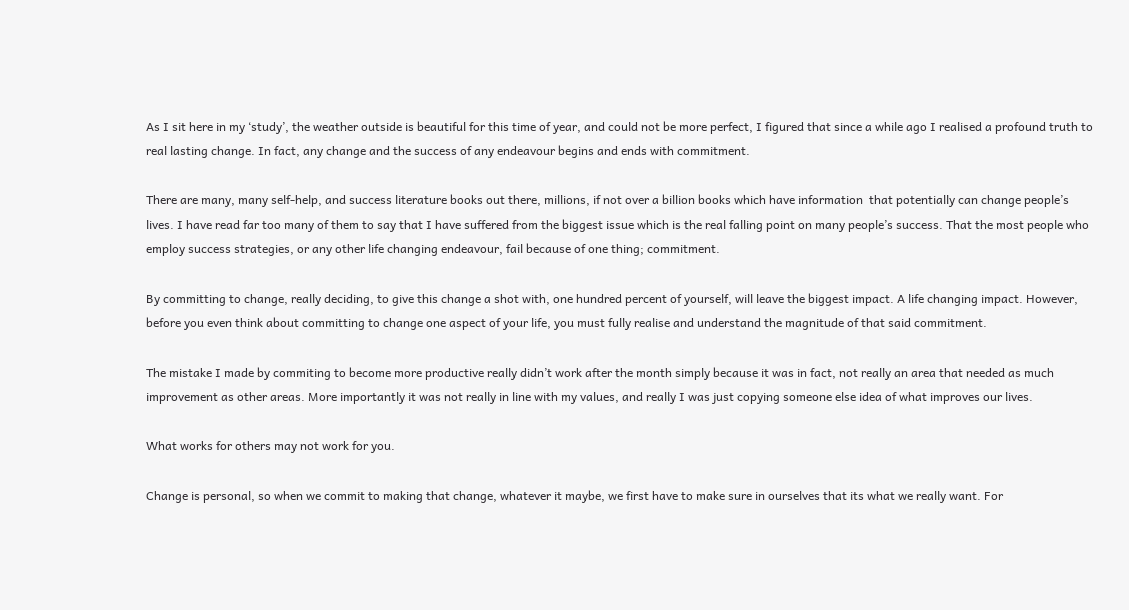As I sit here in my ‘study’, the weather outside is beautiful for this time of year, and could not be more perfect, I figured that since a while ago I realised a profound truth to real lasting change. In fact, any change and the success of any endeavour begins and ends with commitment.

There are many, many self-help, and success literature books out there, millions, if not over a billion books which have information  that potentially can change people’s lives. I have read far too many of them to say that I have suffered from the biggest issue which is the real falling point on many people’s success. That the most people who employ success strategies, or any other life changing endeavour, fail because of one thing; commitment.

By committing to change, really deciding, to give this change a shot with, one hundred percent of yourself, will leave the biggest impact. A life changing impact. However, before you even think about committing to change one aspect of your life, you must fully realise and understand the magnitude of that said commitment.

The mistake I made by commiting to become more productive really didn’t work after the month simply because it was in fact, not really an area that needed as much improvement as other areas. More importantly it was not really in line with my values, and really I was just copying someone else idea of what improves our lives.

What works for others may not work for you.

Change is personal, so when we commit to making that change, whatever it maybe, we first have to make sure in ourselves that its what we really want. For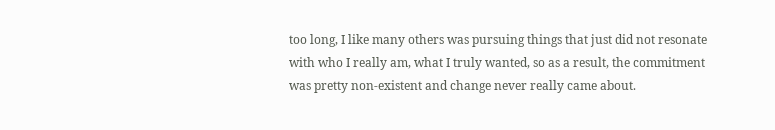too long, I like many others was pursuing things that just did not resonate with who I really am, what I truly wanted, so as a result, the commitment was pretty non-existent and change never really came about.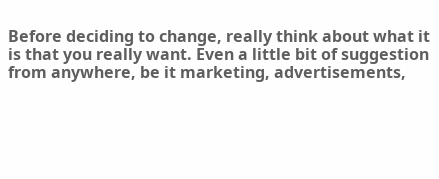Before deciding to change, really think about what it is that you really want. Even a little bit of suggestion from anywhere, be it marketing, advertisements,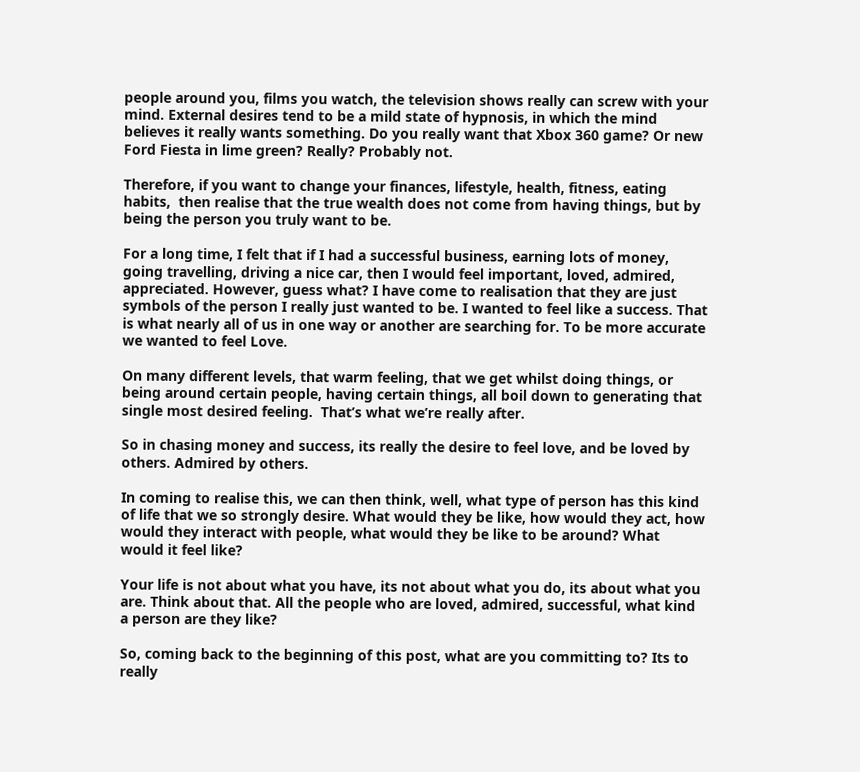people around you, films you watch, the television shows really can screw with your mind. External desires tend to be a mild state of hypnosis, in which the mind believes it really wants something. Do you really want that Xbox 360 game? Or new Ford Fiesta in lime green? Really? Probably not.

Therefore, if you want to change your finances, lifestyle, health, fitness, eating habits,  then realise that the true wealth does not come from having things, but by being the person you truly want to be.

For a long time, I felt that if I had a successful business, earning lots of money, going travelling, driving a nice car, then I would feel important, loved, admired, appreciated. However, guess what? I have come to realisation that they are just symbols of the person I really just wanted to be. I wanted to feel like a success. That is what nearly all of us in one way or another are searching for. To be more accurate we wanted to feel Love.

On many different levels, that warm feeling, that we get whilst doing things, or being around certain people, having certain things, all boil down to generating that single most desired feeling.  That’s what we’re really after.

So in chasing money and success, its really the desire to feel love, and be loved by others. Admired by others.

In coming to realise this, we can then think, well, what type of person has this kind of life that we so strongly desire. What would they be like, how would they act, how would they interact with people, what would they be like to be around? What would it feel like?

Your life is not about what you have, its not about what you do, its about what you are. Think about that. All the people who are loved, admired, successful, what kind a person are they like?

So, coming back to the beginning of this post, what are you committing to? Its to really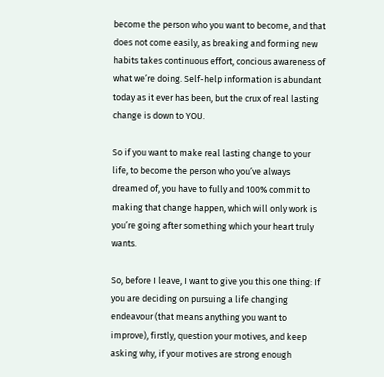become the person who you want to become, and that does not come easily, as breaking and forming new habits takes continuous effort, concious awareness of what we’re doing. Self-help information is abundant today as it ever has been, but the crux of real lasting change is down to YOU.

So if you want to make real lasting change to your life, to become the person who you’ve always dreamed of, you have to fully and 100% commit to making that change happen, which will only work is you’re going after something which your heart truly wants.

So, before I leave, I want to give you this one thing: If you are deciding on pursuing a life changing endeavour (that means anything you want to improve), firstly, question your motives, and keep asking why, if your motives are strong enough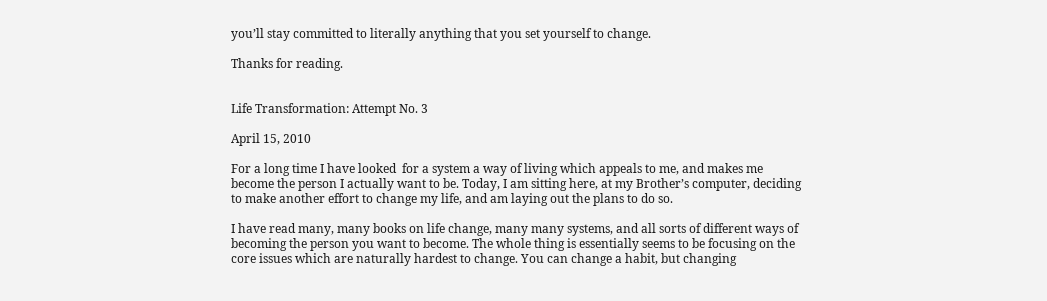you’ll stay committed to literally anything that you set yourself to change.

Thanks for reading.


Life Transformation: Attempt No. 3

April 15, 2010

For a long time I have looked  for a system a way of living which appeals to me, and makes me become the person I actually want to be. Today, I am sitting here, at my Brother’s computer, deciding to make another effort to change my life, and am laying out the plans to do so.

I have read many, many books on life change, many many systems, and all sorts of different ways of becoming the person you want to become. The whole thing is essentially seems to be focusing on the core issues which are naturally hardest to change. You can change a habit, but changing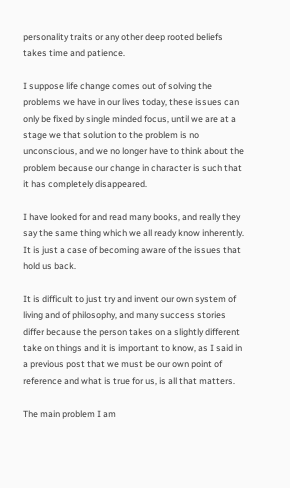personality traits or any other deep rooted beliefs takes time and patience.

I suppose life change comes out of solving the problems we have in our lives today, these issues can only be fixed by single minded focus, until we are at a stage we that solution to the problem is no unconscious, and we no longer have to think about the problem because our change in character is such that it has completely disappeared.

I have looked for and read many books, and really they say the same thing which we all ready know inherently. It is just a case of becoming aware of the issues that hold us back.

It is difficult to just try and invent our own system of living and of philosophy, and many success stories differ because the person takes on a slightly different take on things and it is important to know, as I said in a previous post that we must be our own point of reference and what is true for us, is all that matters.

The main problem I am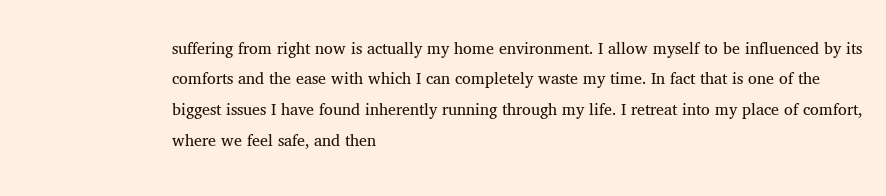suffering from right now is actually my home environment. I allow myself to be influenced by its comforts and the ease with which I can completely waste my time. In fact that is one of the biggest issues I have found inherently running through my life. I retreat into my place of comfort, where we feel safe, and then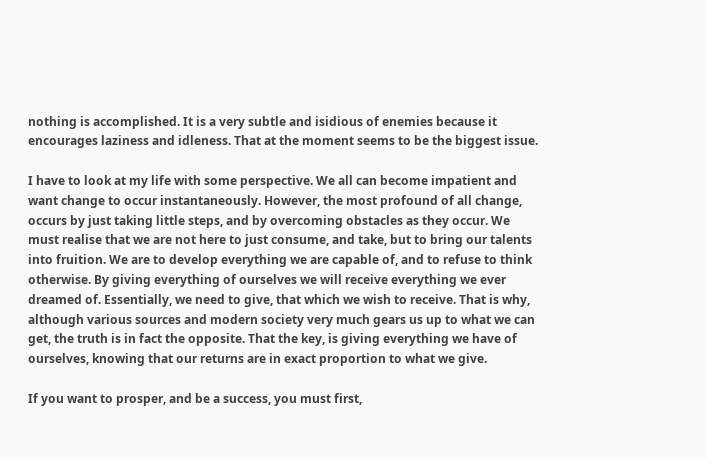nothing is accomplished. It is a very subtle and isidious of enemies because it encourages laziness and idleness. That at the moment seems to be the biggest issue.

I have to look at my life with some perspective. We all can become impatient and want change to occur instantaneously. However, the most profound of all change, occurs by just taking little steps, and by overcoming obstacles as they occur. We must realise that we are not here to just consume, and take, but to bring our talents into fruition. We are to develop everything we are capable of, and to refuse to think otherwise. By giving everything of ourselves we will receive everything we ever dreamed of. Essentially, we need to give, that which we wish to receive. That is why, although various sources and modern society very much gears us up to what we can get, the truth is in fact the opposite. That the key, is giving everything we have of ourselves, knowing that our returns are in exact proportion to what we give.

If you want to prosper, and be a success, you must first,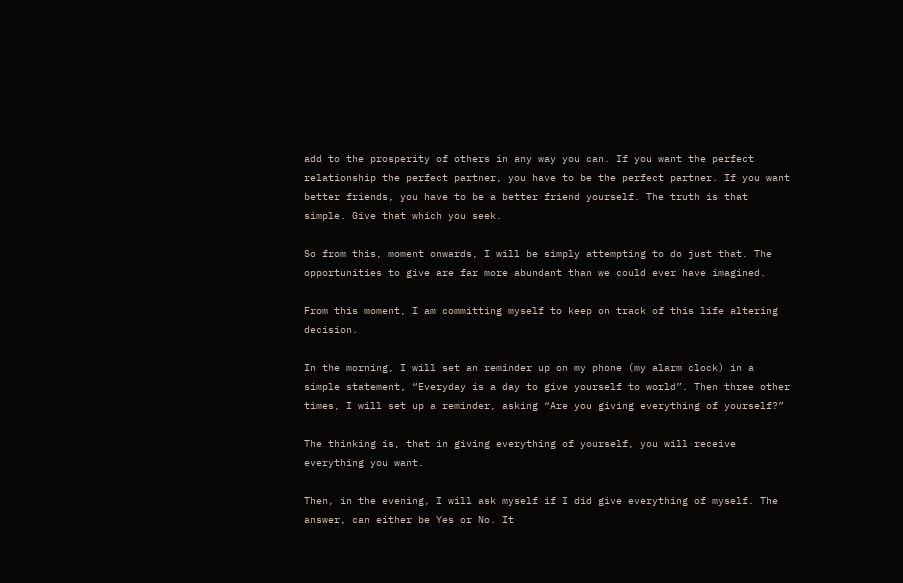add to the prosperity of others in any way you can. If you want the perfect relationship the perfect partner, you have to be the perfect partner. If you want better friends, you have to be a better friend yourself. The truth is that simple. Give that which you seek.

So from this, moment onwards, I will be simply attempting to do just that. The opportunities to give are far more abundant than we could ever have imagined.

From this moment, I am committing myself to keep on track of this life altering decision.

In the morning, I will set an reminder up on my phone (my alarm clock) in a simple statement, “Everyday is a day to give yourself to world”. Then three other times, I will set up a reminder, asking “Are you giving everything of yourself?”

The thinking is, that in giving everything of yourself, you will receive everything you want.

Then, in the evening, I will ask myself if I did give everything of myself. The answer, can either be Yes or No. It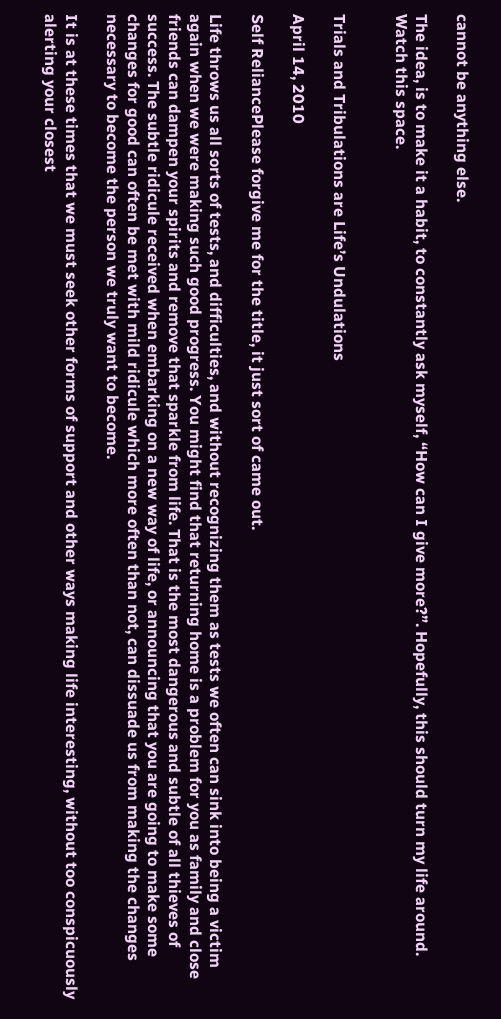cannot be anything else.

The idea, is to make it a habit, to constantly ask myself, “How can I give more?”. Hopefully, this should turn my life around. Watch this space.


Trials and Tribulations are Life’s Undulations

April 14, 2010

Self ReliancePlease forgive me for the title, it just sort of came out.

Life throws us all sorts of tests, and difficulties, and without recognizing them as tests we often can sink into being a victim again when we were making such good progress. You might find that returning home is a problem for you as family and close friends can dampen your spirits and remove that sparkle from life. That is the most dangerous and subtle of all thieves of success. The subtle ridicule received when embarking on a new way of life, or announcing that you are going to make some changes for good can often be met with mild ridicule which more often than not, can dissuade us from making the changes necessary to become the person we truly want to become.

It is at these times that we must seek other forms of support and other ways making life interesting, without too conspicuously alerting your closest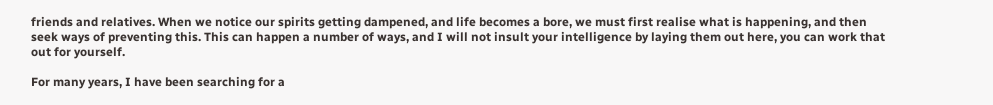friends and relatives. When we notice our spirits getting dampened, and life becomes a bore, we must first realise what is happening, and then seek ways of preventing this. This can happen a number of ways, and I will not insult your intelligence by laying them out here, you can work that out for yourself.

For many years, I have been searching for a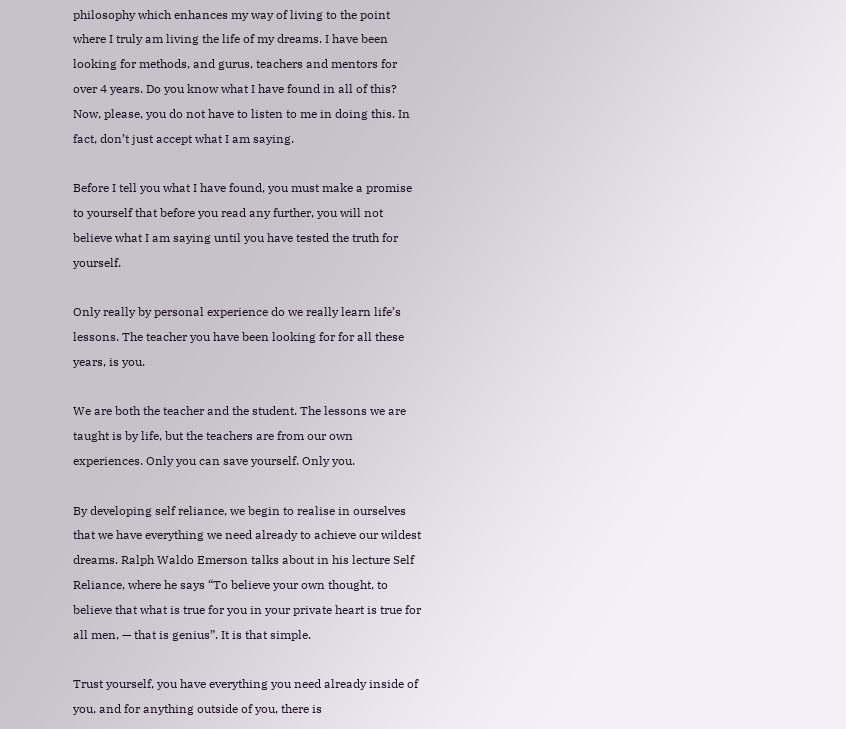philosophy which enhances my way of living to the point where I truly am living the life of my dreams. I have been looking for methods, and gurus, teachers and mentors for over 4 years. Do you know what I have found in all of this? Now, please, you do not have to listen to me in doing this. In fact, don’t just accept what I am saying.

Before I tell you what I have found, you must make a promise to yourself that before you read any further, you will not believe what I am saying until you have tested the truth for yourself.

Only really by personal experience do we really learn life’s lessons. The teacher you have been looking for for all these years, is you.

We are both the teacher and the student. The lessons we are taught is by life, but the teachers are from our own experiences. Only you can save yourself. Only you.

By developing self reliance, we begin to realise in ourselves that we have everything we need already to achieve our wildest dreams. Ralph Waldo Emerson talks about in his lecture Self Reliance, where he says “To believe your own thought, to believe that what is true for you in your private heart is true for all men, — that is genius”. It is that simple.

Trust yourself, you have everything you need already inside of you, and for anything outside of you, there is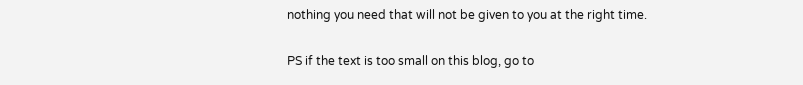nothing you need that will not be given to you at the right time.

PS if the text is too small on this blog, go to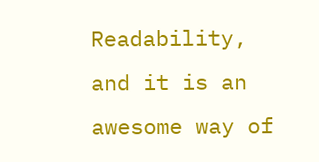Readability, and it is an awesome way of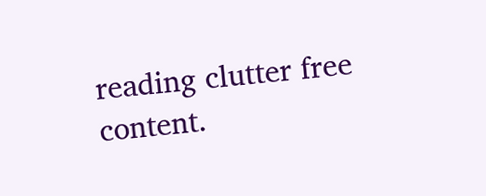reading clutter free content.